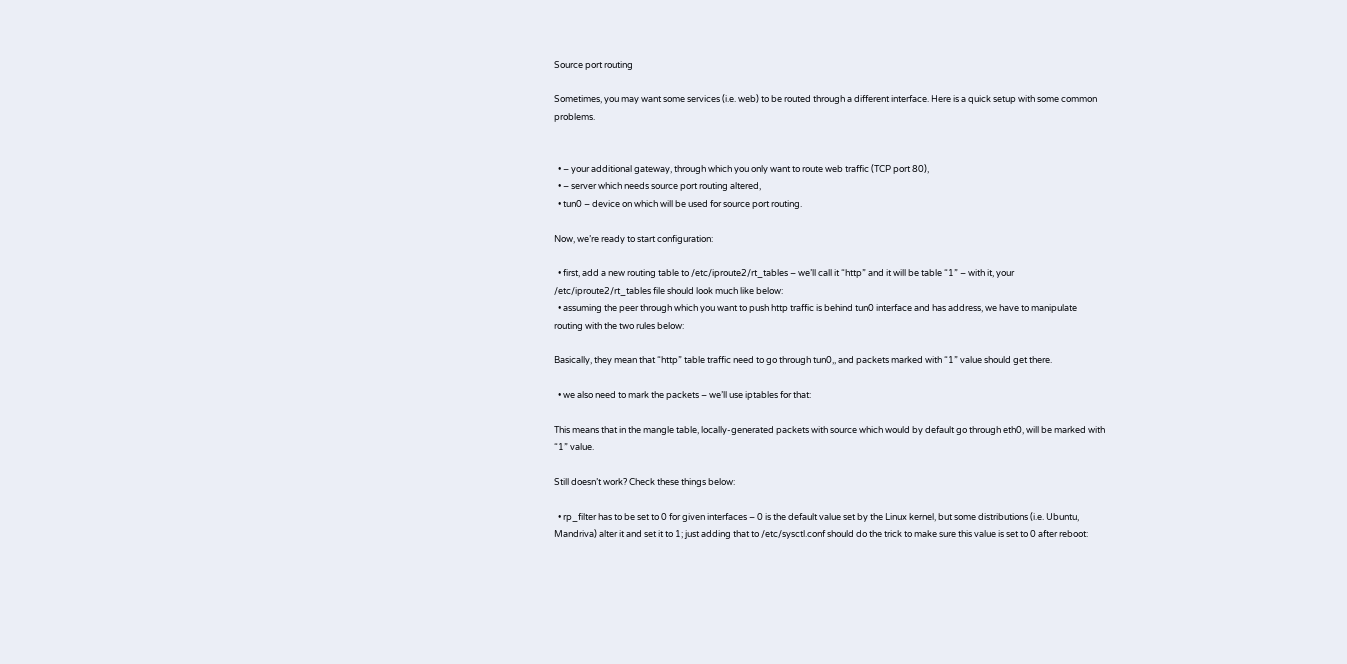Source port routing

Sometimes, you may want some services (i.e. web) to be routed through a different interface. Here is a quick setup with some common problems.


  • – your additional gateway, through which you only want to route web traffic (TCP port 80),
  • – server which needs source port routing altered,
  • tun0 – device on which will be used for source port routing.

Now, we’re ready to start configuration:

  • first, add a new routing table to /etc/iproute2/rt_tables – we’ll call it “http” and it will be table “1” – with it, your /etc/iproute2/rt_tables file should look much like below:
  • assuming the peer through which you want to push http traffic is behind tun0 interface and has address, we have to manipulate routing with the two rules below:

Basically, they mean that “http” table traffic need to go through tun0,, and packets marked with “1” value should get there.

  • we also need to mark the packets – we’ll use iptables for that:

This means that in the mangle table, locally-generated packets with source which would by default go through eth0, will be marked with “1” value.

Still doesn’t work? Check these things below:

  • rp_filter has to be set to 0 for given interfaces – 0 is the default value set by the Linux kernel, but some distributions (i.e. Ubuntu, Mandriva) alter it and set it to 1; just adding that to /etc/sysctl.conf should do the trick to make sure this value is set to 0 after reboot: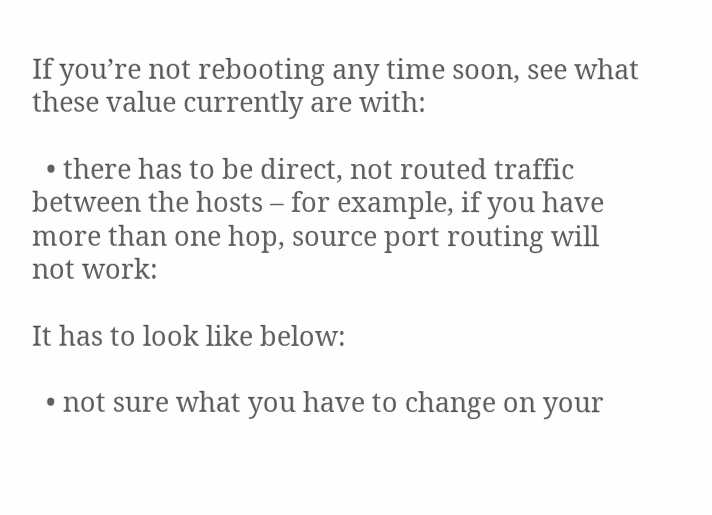If you’re not rebooting any time soon, see what these value currently are with:

  • there has to be direct, not routed traffic between the hosts – for example, if you have more than one hop, source port routing will not work:

It has to look like below:

  • not sure what you have to change on your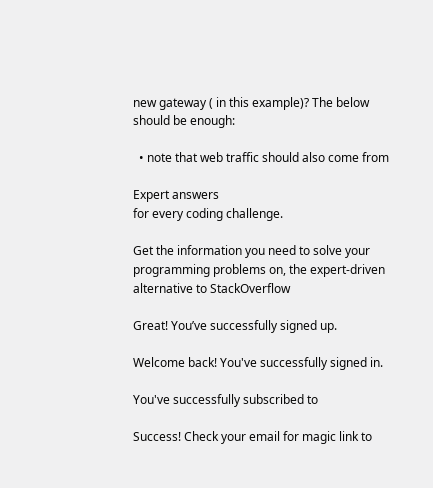new gateway ( in this example)? The below should be enough:

  • note that web traffic should also come from

Expert answers
for every coding challenge.

Get the information you need to solve your programming problems on, the expert-driven alternative to StackOverflow

Great! You’ve successfully signed up.

Welcome back! You've successfully signed in.

You've successfully subscribed to

Success! Check your email for magic link to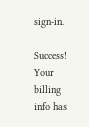sign-in.

Success! Your billing info has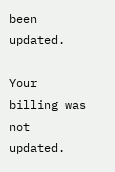been updated.

Your billing was not updated.